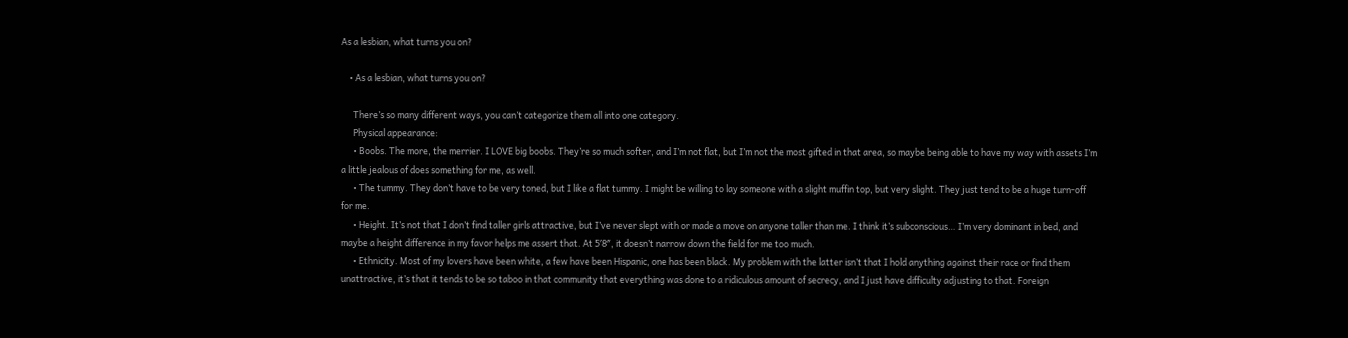As a lesbian, what turns you on?

    • As a lesbian, what turns you on?

      There’s so many different ways, you can’t categorize them all into one category.
      Physical appearance:
      • Boobs. The more, the merrier. I LOVE big boobs. They’re so much softer, and I’m not flat, but I’m not the most gifted in that area, so maybe being able to have my way with assets I’m a little jealous of does something for me, as well.
      • The tummy. They don’t have to be very toned, but I like a flat tummy. I might be willing to lay someone with a slight muffin top, but very slight. They just tend to be a huge turn-off for me.
      • Height. It’s not that I don’t find taller girls attractive, but I’ve never slept with or made a move on anyone taller than me. I think it’s subconscious… I’m very dominant in bed, and maybe a height difference in my favor helps me assert that. At 5′8″, it doesn’t narrow down the field for me too much.
      • Ethnicity. Most of my lovers have been white, a few have been Hispanic, one has been black. My problem with the latter isn’t that I hold anything against their race or find them unattractive, it’s that it tends to be so taboo in that community that everything was done to a ridiculous amount of secrecy, and I just have difficulty adjusting to that. Foreign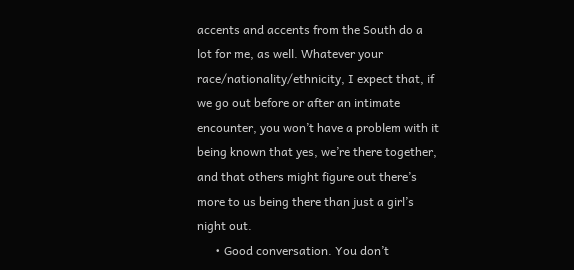accents and accents from the South do a lot for me, as well. Whatever your race/nationality/ethnicity, I expect that, if we go out before or after an intimate encounter, you won’t have a problem with it being known that yes, we’re there together, and that others might figure out there’s more to us being there than just a girl’s night out.
      • Good conversation. You don’t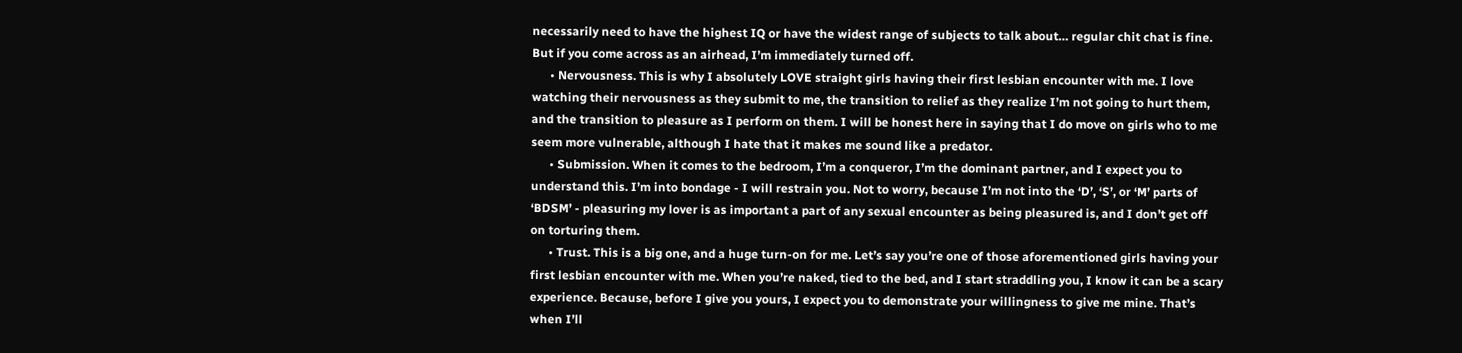necessarily need to have the highest IQ or have the widest range of subjects to talk about… regular chit chat is fine. But if you come across as an airhead, I’m immediately turned off.
      • Nervousness. This is why I absolutely LOVE straight girls having their first lesbian encounter with me. I love watching their nervousness as they submit to me, the transition to relief as they realize I’m not going to hurt them, and the transition to pleasure as I perform on them. I will be honest here in saying that I do move on girls who to me seem more vulnerable, although I hate that it makes me sound like a predator.
      • Submission. When it comes to the bedroom, I’m a conqueror, I’m the dominant partner, and I expect you to understand this. I’m into bondage - I will restrain you. Not to worry, because I’m not into the ‘D’, ‘S’, or ‘M’ parts of ‘BDSM’ - pleasuring my lover is as important a part of any sexual encounter as being pleasured is, and I don’t get off on torturing them.
      • Trust. This is a big one, and a huge turn-on for me. Let’s say you’re one of those aforementioned girls having your first lesbian encounter with me. When you’re naked, tied to the bed, and I start straddling you, I know it can be a scary experience. Because, before I give you yours, I expect you to demonstrate your willingness to give me mine. That’s when I’ll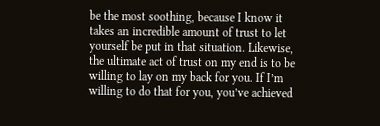be the most soothing, because I know it takes an incredible amount of trust to let yourself be put in that situation. Likewise, the ultimate act of trust on my end is to be willing to lay on my back for you. If I’m willing to do that for you, you’ve achieved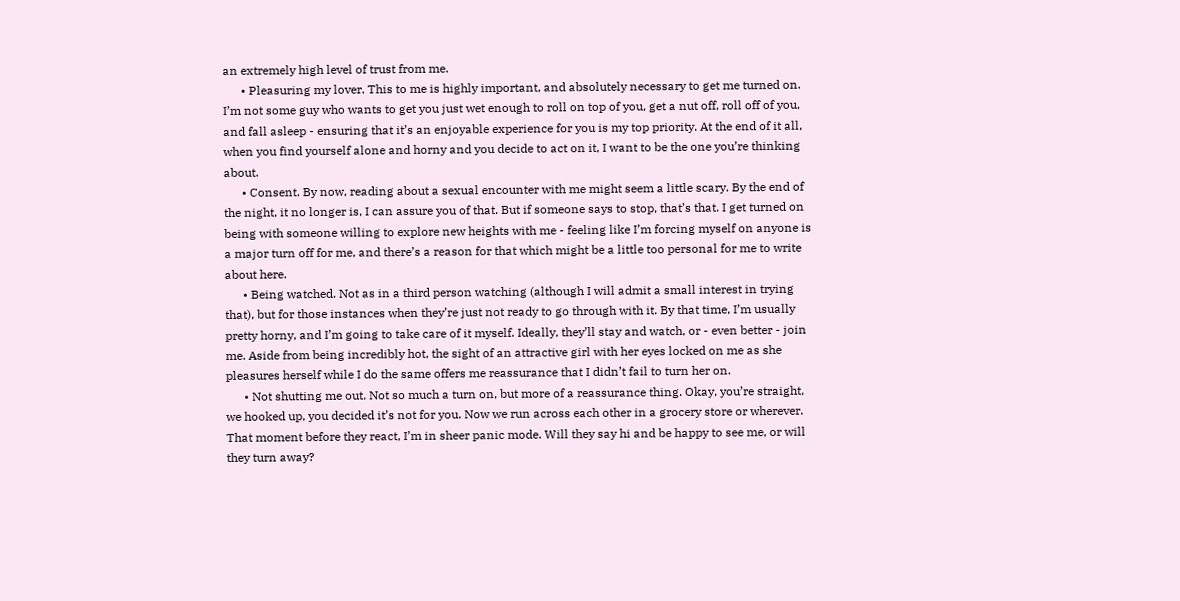an extremely high level of trust from me.
      • Pleasuring my lover. This to me is highly important, and absolutely necessary to get me turned on. I’m not some guy who wants to get you just wet enough to roll on top of you, get a nut off, roll off of you, and fall asleep - ensuring that it’s an enjoyable experience for you is my top priority. At the end of it all, when you find yourself alone and horny and you decide to act on it, I want to be the one you’re thinking about.
      • Consent. By now, reading about a sexual encounter with me might seem a little scary. By the end of the night, it no longer is, I can assure you of that. But if someone says to stop, that’s that. I get turned on being with someone willing to explore new heights with me - feeling like I’m forcing myself on anyone is a major turn off for me, and there’s a reason for that which might be a little too personal for me to write about here.
      • Being watched. Not as in a third person watching (although I will admit a small interest in trying that), but for those instances when they’re just not ready to go through with it. By that time, I’m usually pretty horny, and I’m going to take care of it myself. Ideally, they’ll stay and watch, or - even better - join me. Aside from being incredibly hot, the sight of an attractive girl with her eyes locked on me as she pleasures herself while I do the same offers me reassurance that I didn’t fail to turn her on.
      • Not shutting me out. Not so much a turn on, but more of a reassurance thing. Okay, you’re straight, we hooked up, you decided it’s not for you. Now we run across each other in a grocery store or wherever. That moment before they react, I’m in sheer panic mode. Will they say hi and be happy to see me, or will they turn away?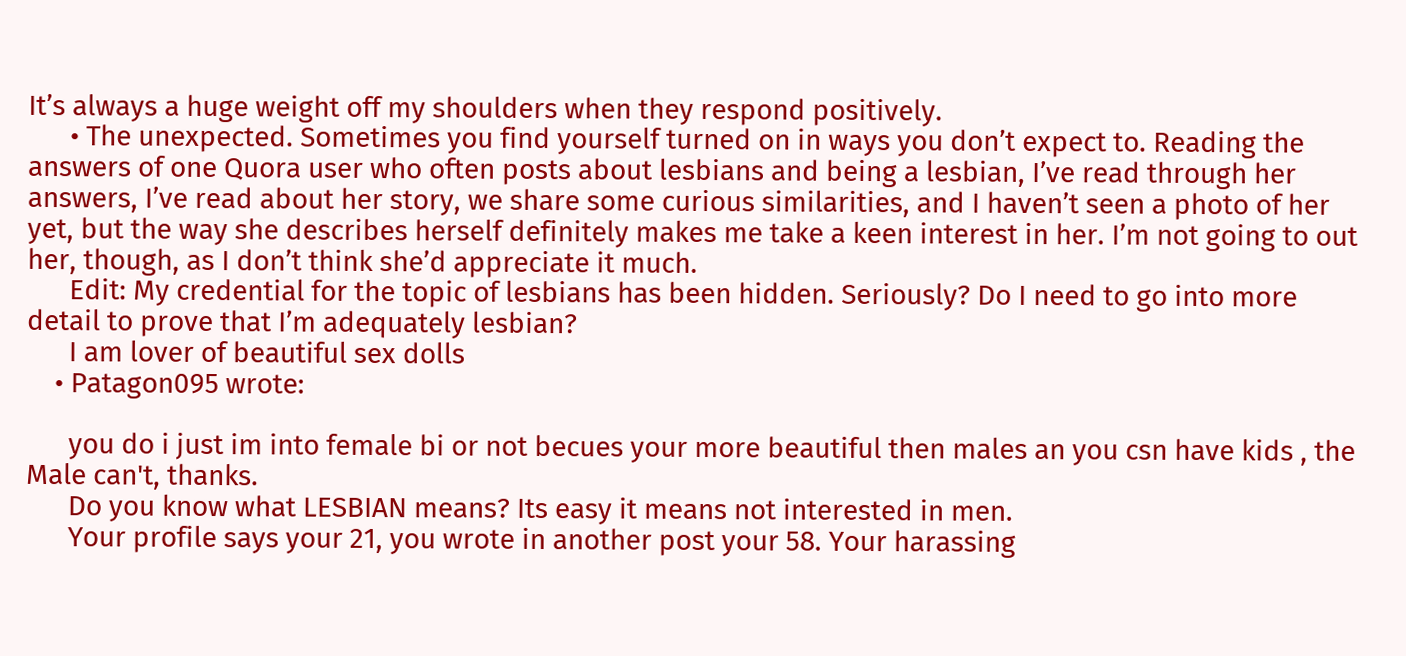It’s always a huge weight off my shoulders when they respond positively.
      • The unexpected. Sometimes you find yourself turned on in ways you don’t expect to. Reading the answers of one Quora user who often posts about lesbians and being a lesbian, I’ve read through her answers, I’ve read about her story, we share some curious similarities, and I haven’t seen a photo of her yet, but the way she describes herself definitely makes me take a keen interest in her. I’m not going to out her, though, as I don’t think she’d appreciate it much.
      Edit: My credential for the topic of lesbians has been hidden. Seriously? Do I need to go into more detail to prove that I’m adequately lesbian?
      I am lover of beautiful sex dolls
    • Patagon095 wrote:

      you do i just im into female bi or not becues your more beautiful then males an you csn have kids , the Male can't, thanks.
      Do you know what LESBIAN means? Its easy it means not interested in men.
      Your profile says your 21, you wrote in another post your 58. Your harassing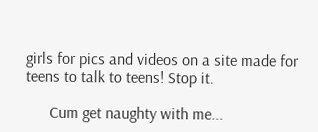girls for pics and videos on a site made for teens to talk to teens! Stop it.

      Cum get naughty with me...